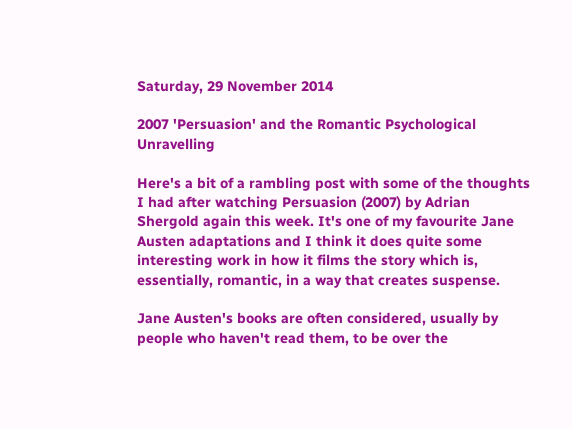Saturday, 29 November 2014

2007 'Persuasion' and the Romantic Psychological Unravelling

Here's a bit of a rambling post with some of the thoughts I had after watching Persuasion (2007) by Adrian Shergold again this week. It's one of my favourite Jane Austen adaptations and I think it does quite some interesting work in how it films the story which is, essentially, romantic, in a way that creates suspense.

Jane Austen's books are often considered, usually by people who haven't read them, to be over the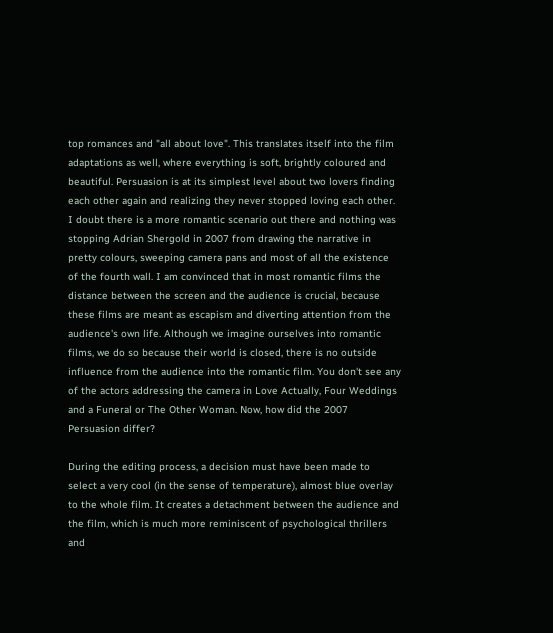top romances and "all about love". This translates itself into the film adaptations as well, where everything is soft, brightly coloured and beautiful. Persuasion is at its simplest level about two lovers finding each other again and realizing they never stopped loving each other. I doubt there is a more romantic scenario out there and nothing was stopping Adrian Shergold in 2007 from drawing the narrative in pretty colours, sweeping camera pans and most of all the existence of the fourth wall. I am convinced that in most romantic films the distance between the screen and the audience is crucial, because these films are meant as escapism and diverting attention from the audience's own life. Although we imagine ourselves into romantic films, we do so because their world is closed, there is no outside influence from the audience into the romantic film. You don't see any of the actors addressing the camera in Love Actually, Four Weddings and a Funeral or The Other Woman. Now, how did the 2007 Persuasion differ?

During the editing process, a decision must have been made to select a very cool (in the sense of temperature), almost blue overlay to the whole film. It creates a detachment between the audience and the film, which is much more reminiscent of psychological thrillers and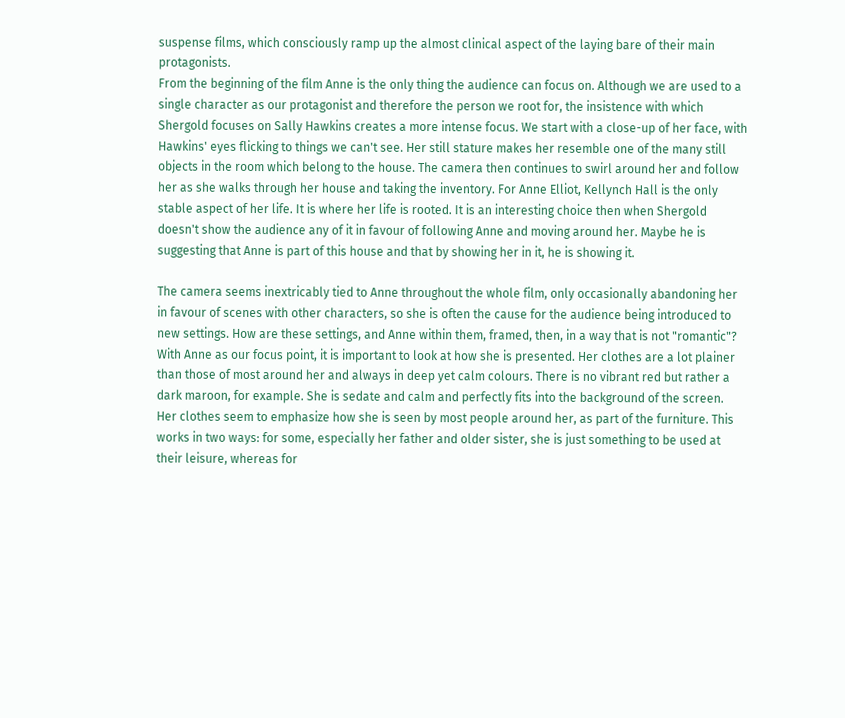suspense films, which consciously ramp up the almost clinical aspect of the laying bare of their main protagonists.
From the beginning of the film Anne is the only thing the audience can focus on. Although we are used to a single character as our protagonist and therefore the person we root for, the insistence with which Shergold focuses on Sally Hawkins creates a more intense focus. We start with a close-up of her face, with Hawkins' eyes flicking to things we can't see. Her still stature makes her resemble one of the many still objects in the room which belong to the house. The camera then continues to swirl around her and follow her as she walks through her house and taking the inventory. For Anne Elliot, Kellynch Hall is the only stable aspect of her life. It is where her life is rooted. It is an interesting choice then when Shergold doesn't show the audience any of it in favour of following Anne and moving around her. Maybe he is suggesting that Anne is part of this house and that by showing her in it, he is showing it.

The camera seems inextricably tied to Anne throughout the whole film, only occasionally abandoning her in favour of scenes with other characters, so she is often the cause for the audience being introduced to new settings. How are these settings, and Anne within them, framed, then, in a way that is not "romantic"? With Anne as our focus point, it is important to look at how she is presented. Her clothes are a lot plainer than those of most around her and always in deep yet calm colours. There is no vibrant red but rather a dark maroon, for example. She is sedate and calm and perfectly fits into the background of the screen. Her clothes seem to emphasize how she is seen by most people around her, as part of the furniture. This works in two ways: for some, especially her father and older sister, she is just something to be used at their leisure, whereas for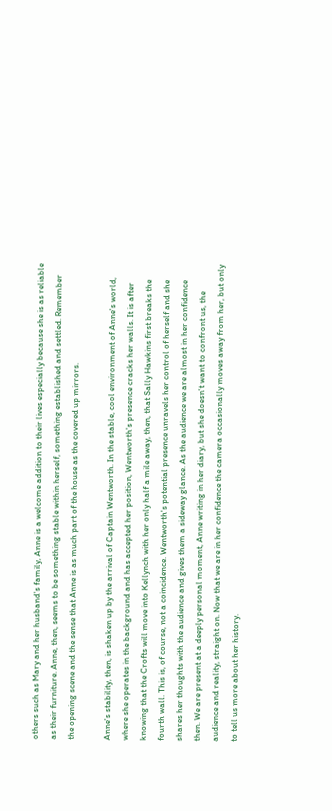others such as Mary and her husband's family, Anne is a welcome addition to their lives especially because she is as reliable as their furniture. Anne, then, seems to be something stable within herself, something established and settled. Remember the opening scene and the sense that Anne is as much part of the house as the covered up mirrors.

Anne's stability, then, is shaken up by the arrival of Captain Wentworth. In the stable, cool environment of Anne's world, where she operates in the background and has accepted her position, Wentworth's presence cracks her walls. It is after knowing that the Crofts will move into Kellynch with her only half a mile away, then, that Sally Hawkins first breaks the fourth wall. This is, of course, not a coincidence. Wentworth's potential presence unravels her control of herself and she shares her thoughts with the audience and gives them a sideway glance. As the audience we are almost in her confidence then. We are present at a deeply personal moment, Anne writing in her diary, but she doesn't want to confront us, the audience and reality, straight on. Now that we are in her confidence the camera occasionally moves away from her, but only to tell us more about her history.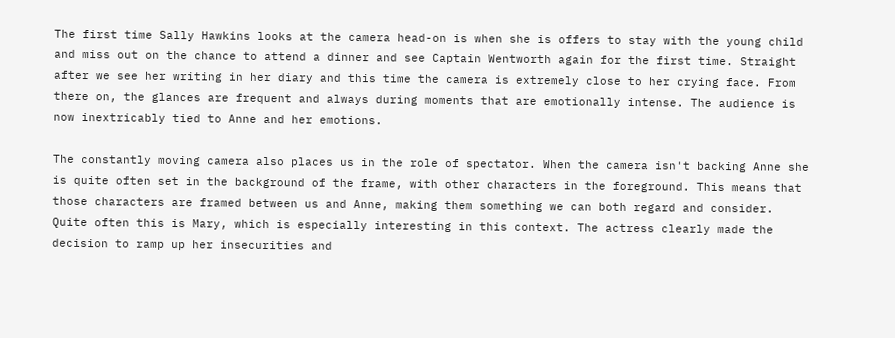The first time Sally Hawkins looks at the camera head-on is when she is offers to stay with the young child and miss out on the chance to attend a dinner and see Captain Wentworth again for the first time. Straight after we see her writing in her diary and this time the camera is extremely close to her crying face. From there on, the glances are frequent and always during moments that are emotionally intense. The audience is now inextricably tied to Anne and her emotions.

The constantly moving camera also places us in the role of spectator. When the camera isn't backing Anne she is quite often set in the background of the frame, with other characters in the foreground. This means that those characters are framed between us and Anne, making them something we can both regard and consider. Quite often this is Mary, which is especially interesting in this context. The actress clearly made the decision to ramp up her insecurities and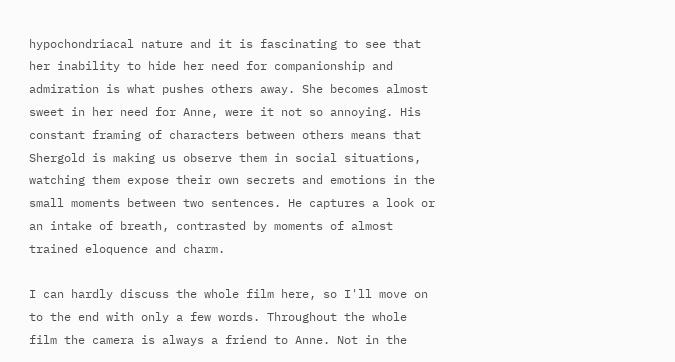hypochondriacal nature and it is fascinating to see that her inability to hide her need for companionship and admiration is what pushes others away. She becomes almost sweet in her need for Anne, were it not so annoying. His constant framing of characters between others means that Shergold is making us observe them in social situations, watching them expose their own secrets and emotions in the small moments between two sentences. He captures a look or an intake of breath, contrasted by moments of almost trained eloquence and charm.

I can hardly discuss the whole film here, so I'll move on to the end with only a few words. Throughout the whole film the camera is always a friend to Anne. Not in the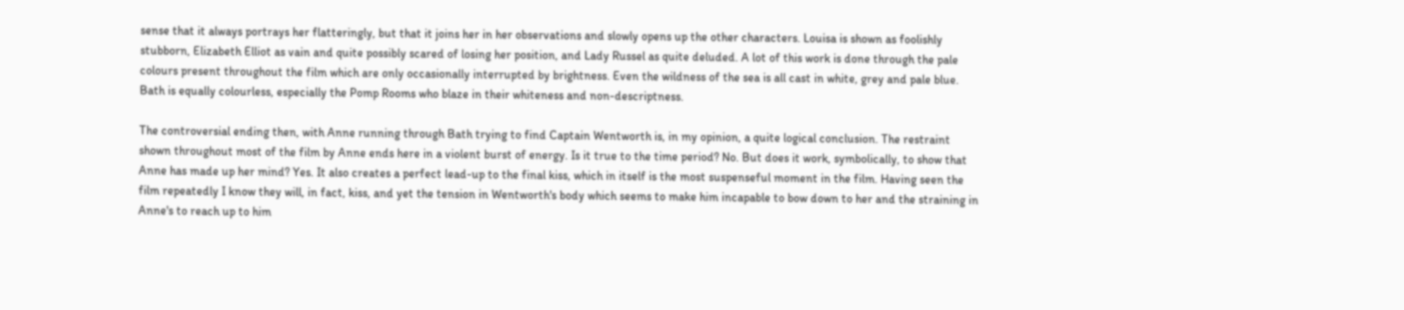sense that it always portrays her flatteringly, but that it joins her in her observations and slowly opens up the other characters. Louisa is shown as foolishly stubborn, Elizabeth Elliot as vain and quite possibly scared of losing her position, and Lady Russel as quite deluded. A lot of this work is done through the pale colours present throughout the film which are only occasionally interrupted by brightness. Even the wildness of the sea is all cast in white, grey and pale blue. Bath is equally colourless, especially the Pomp Rooms who blaze in their whiteness and non-descriptness.

The controversial ending then, with Anne running through Bath trying to find Captain Wentworth is, in my opinion, a quite logical conclusion. The restraint shown throughout most of the film by Anne ends here in a violent burst of energy. Is it true to the time period? No. But does it work, symbolically, to show that Anne has made up her mind? Yes. It also creates a perfect lead-up to the final kiss, which in itself is the most suspenseful moment in the film. Having seen the film repeatedly I know they will, in fact, kiss, and yet the tension in Wentworth's body which seems to make him incapable to bow down to her and the straining in Anne's to reach up to him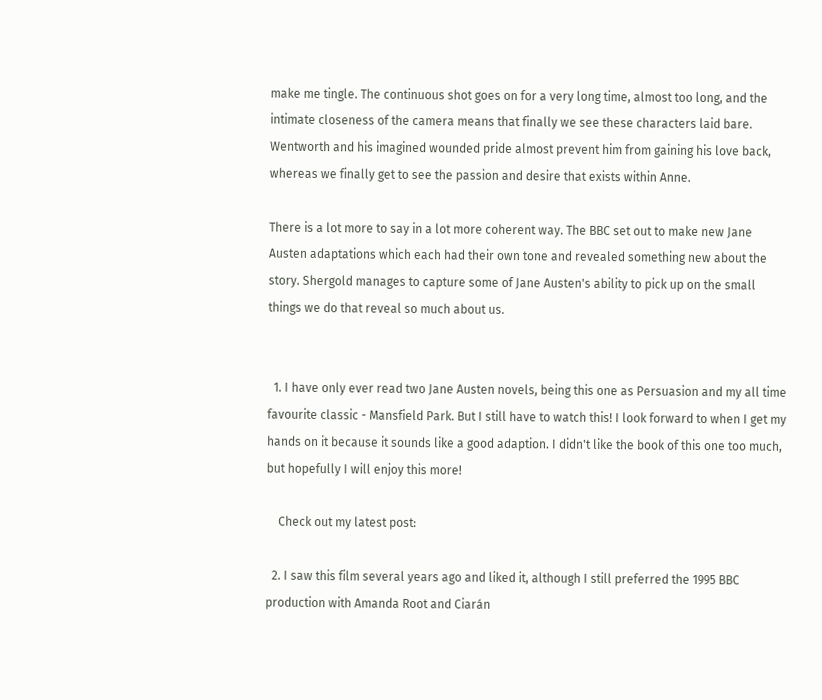make me tingle. The continuous shot goes on for a very long time, almost too long, and the intimate closeness of the camera means that finally we see these characters laid bare. Wentworth and his imagined wounded pride almost prevent him from gaining his love back, whereas we finally get to see the passion and desire that exists within Anne.

There is a lot more to say in a lot more coherent way. The BBC set out to make new Jane Austen adaptations which each had their own tone and revealed something new about the story. Shergold manages to capture some of Jane Austen's ability to pick up on the small things we do that reveal so much about us.


  1. I have only ever read two Jane Austen novels, being this one as Persuasion and my all time favourite classic - Mansfield Park. But I still have to watch this! I look forward to when I get my hands on it because it sounds like a good adaption. I didn't like the book of this one too much, but hopefully I will enjoy this more!

    Check out my latest post:

  2. I saw this film several years ago and liked it, although I still preferred the 1995 BBC production with Amanda Root and Ciarán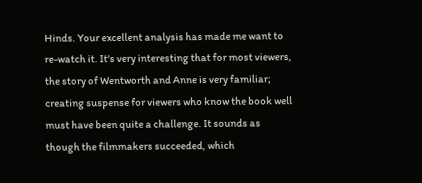Hinds. Your excellent analysis has made me want to re-watch it. It's very interesting that for most viewers, the story of Wentworth and Anne is very familiar; creating suspense for viewers who know the book well must have been quite a challenge. It sounds as though the filmmakers succeeded, which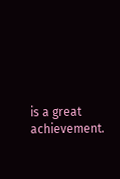is a great achievement.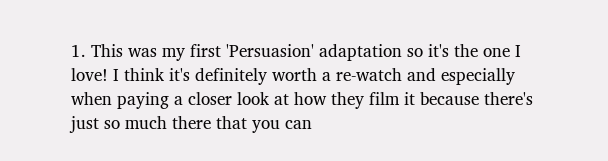1. This was my first 'Persuasion' adaptation so it's the one I love! I think it's definitely worth a re-watch and especially when paying a closer look at how they film it because there's just so much there that you can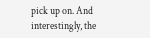pick up on. And interestingly, the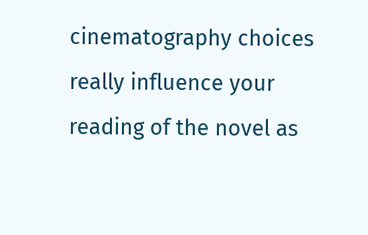cinematography choices really influence your reading of the novel as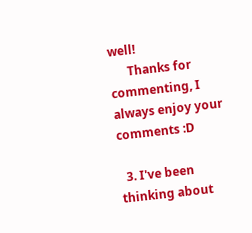well!
      Thanks for commenting, I always enjoy your comments :D

  3. I've been thinking about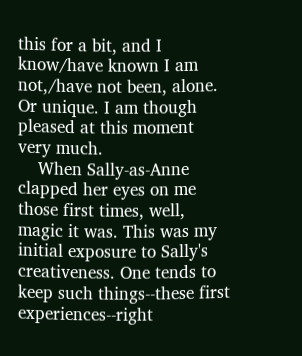this for a bit, and I know/have known I am not,/have not been, alone. Or unique. I am though pleased at this moment very much.
    When Sally-as-Anne clapped her eyes on me those first times, well, magic it was. This was my initial exposure to Sally's creativeness. One tends to keep such things--these first experiences--right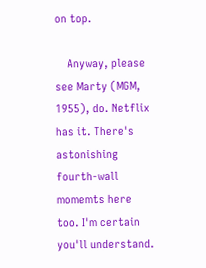on top.

    Anyway, please see Marty (MGM, 1955), do. Netflix has it. There's astonishing fourth-wall momemts here too. I'm certain you'll understand.